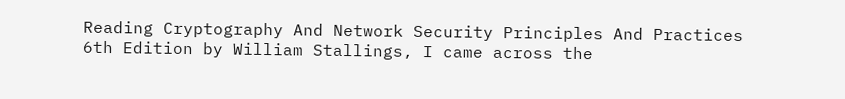Reading Cryptography And Network Security Principles And Practices 6th Edition by William Stallings, I came across the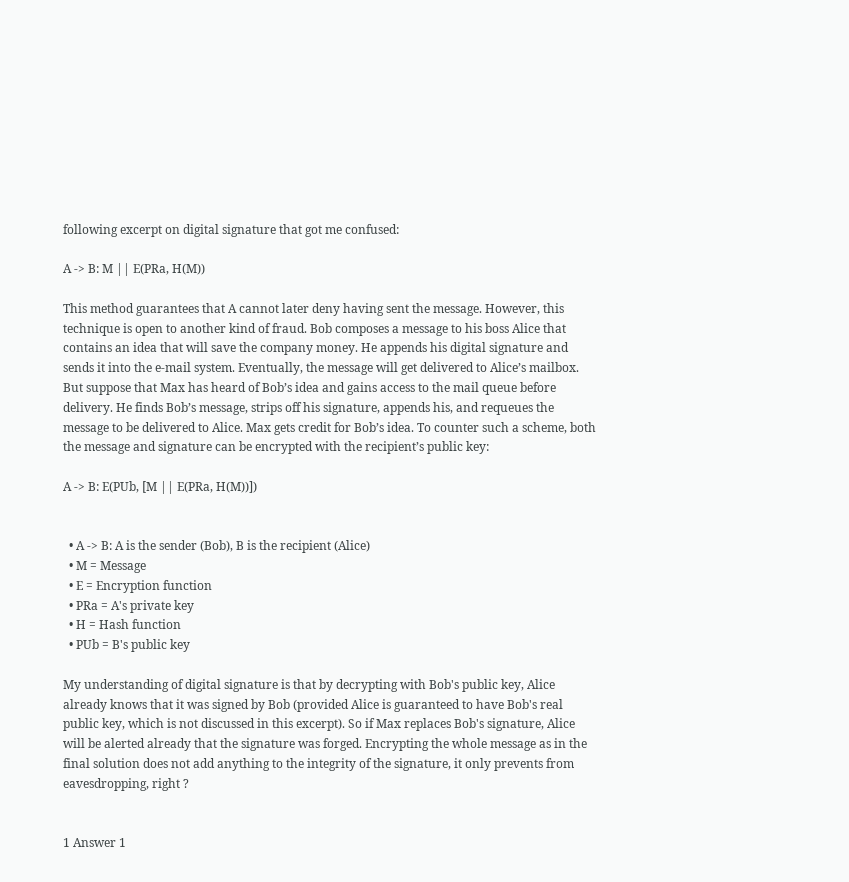following excerpt on digital signature that got me confused:

A -> B: M || E(PRa, H(M))

This method guarantees that A cannot later deny having sent the message. However, this technique is open to another kind of fraud. Bob composes a message to his boss Alice that contains an idea that will save the company money. He appends his digital signature and sends it into the e-mail system. Eventually, the message will get delivered to Alice’s mailbox. But suppose that Max has heard of Bob’s idea and gains access to the mail queue before delivery. He finds Bob’s message, strips off his signature, appends his, and requeues the message to be delivered to Alice. Max gets credit for Bob’s idea. To counter such a scheme, both the message and signature can be encrypted with the recipient’s public key:

A -> B: E(PUb, [M || E(PRa, H(M))])


  • A -> B: A is the sender (Bob), B is the recipient (Alice)
  • M = Message
  • E = Encryption function
  • PRa = A's private key
  • H = Hash function
  • PUb = B's public key

My understanding of digital signature is that by decrypting with Bob's public key, Alice already knows that it was signed by Bob (provided Alice is guaranteed to have Bob's real public key, which is not discussed in this excerpt). So if Max replaces Bob's signature, Alice will be alerted already that the signature was forged. Encrypting the whole message as in the final solution does not add anything to the integrity of the signature, it only prevents from eavesdropping, right ?


1 Answer 1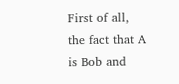First of all, the fact that A is Bob and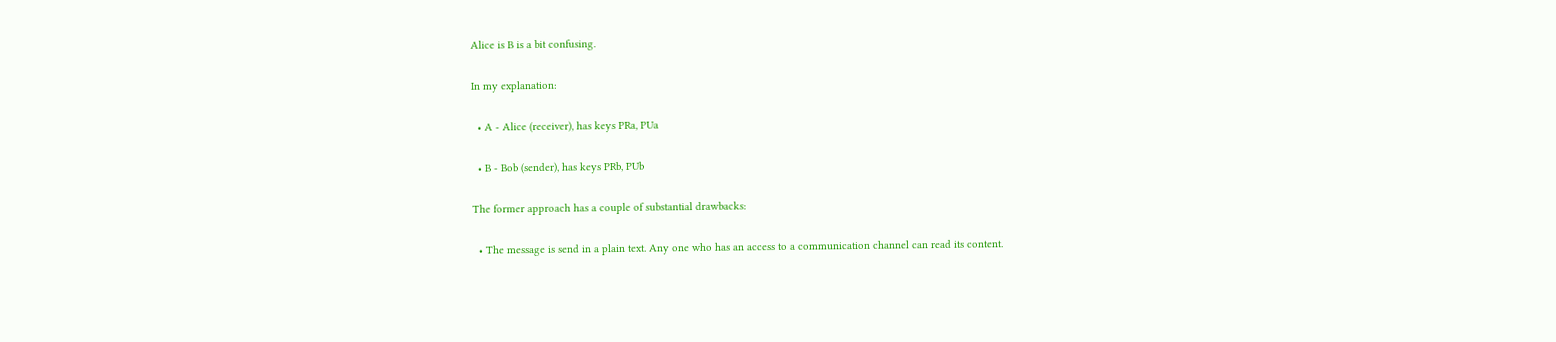Alice is B is a bit confusing.

In my explanation:

  • A - Alice (receiver), has keys PRa, PUa

  • B - Bob (sender), has keys PRb, PUb

The former approach has a couple of substantial drawbacks:

  • The message is send in a plain text. Any one who has an access to a communication channel can read its content.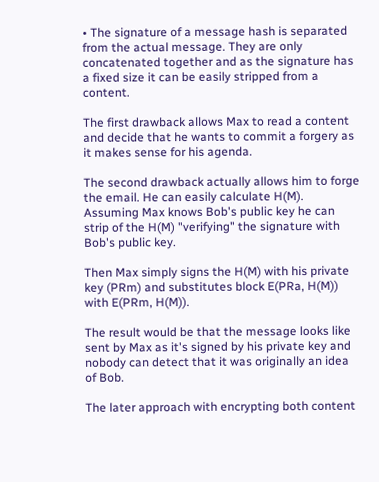• The signature of a message hash is separated from the actual message. They are only concatenated together and as the signature has a fixed size it can be easily stripped from a content.

The first drawback allows Max to read a content and decide that he wants to commit a forgery as it makes sense for his agenda.

The second drawback actually allows him to forge the email. He can easily calculate H(M). Assuming Max knows Bob's public key he can strip of the H(M) "verifying" the signature with Bob's public key.

Then Max simply signs the H(M) with his private key (PRm) and substitutes block E(PRa, H(M)) with E(PRm, H(M)).

The result would be that the message looks like sent by Max as it's signed by his private key and nobody can detect that it was originally an idea of Bob.

The later approach with encrypting both content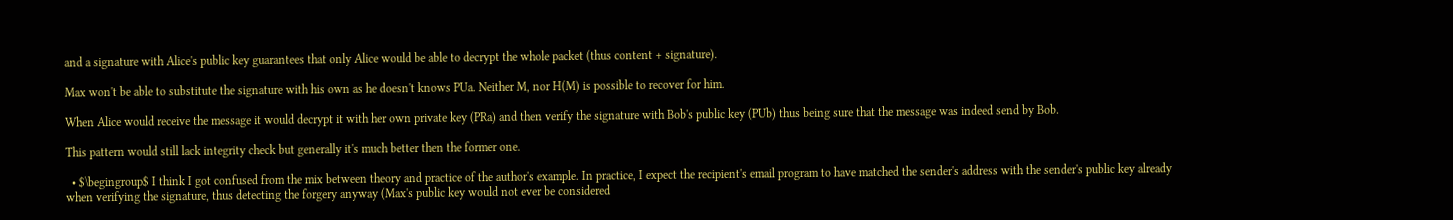and a signature with Alice's public key guarantees that only Alice would be able to decrypt the whole packet (thus content + signature).

Max won't be able to substitute the signature with his own as he doesn't knows PUa. Neither M, nor H(M) is possible to recover for him.

When Alice would receive the message it would decrypt it with her own private key (PRa) and then verify the signature with Bob's public key (PUb) thus being sure that the message was indeed send by Bob.

This pattern would still lack integrity check but generally it's much better then the former one.

  • $\begingroup$ I think I got confused from the mix between theory and practice of the author's example. In practice, I expect the recipient's email program to have matched the sender's address with the sender's public key already when verifying the signature, thus detecting the forgery anyway (Max's public key would not ever be considered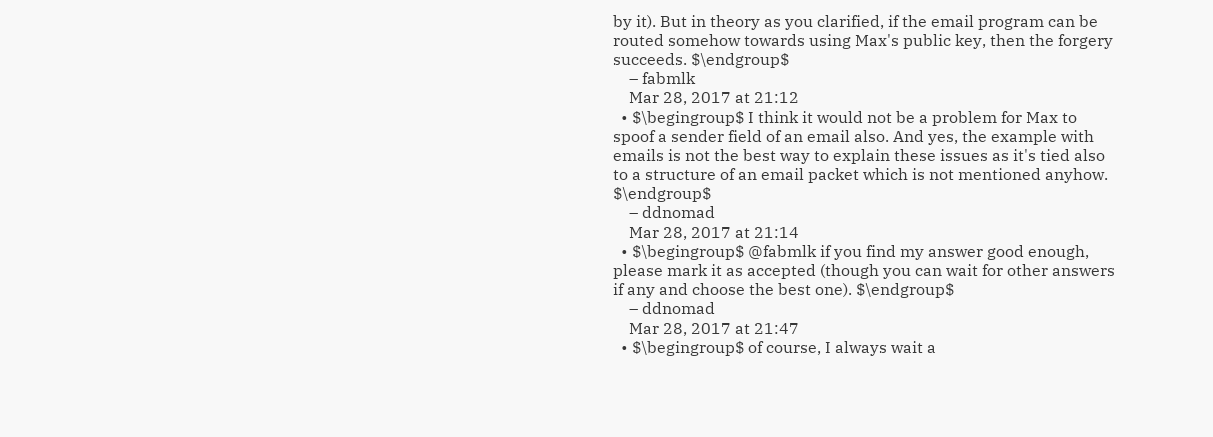by it). But in theory as you clarified, if the email program can be routed somehow towards using Max's public key, then the forgery succeeds. $\endgroup$
    – fabmlk
    Mar 28, 2017 at 21:12
  • $\begingroup$ I think it would not be a problem for Max to spoof a sender field of an email also. And yes, the example with emails is not the best way to explain these issues as it's tied also to a structure of an email packet which is not mentioned anyhow. $\endgroup$
    – ddnomad
    Mar 28, 2017 at 21:14
  • $\begingroup$ @fabmlk if you find my answer good enough, please mark it as accepted (though you can wait for other answers if any and choose the best one). $\endgroup$
    – ddnomad
    Mar 28, 2017 at 21:47
  • $\begingroup$ of course, I always wait a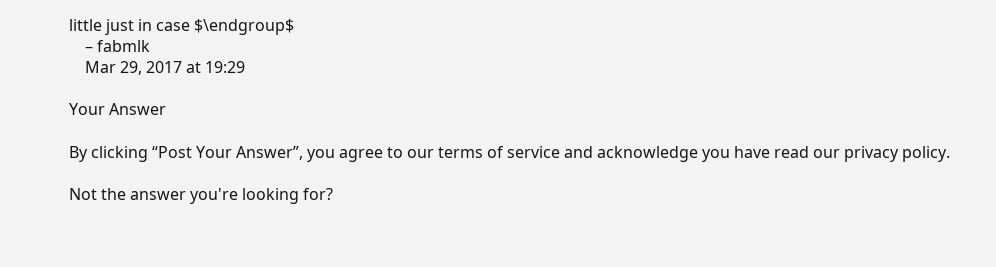little just in case $\endgroup$
    – fabmlk
    Mar 29, 2017 at 19:29

Your Answer

By clicking “Post Your Answer”, you agree to our terms of service and acknowledge you have read our privacy policy.

Not the answer you're looking for?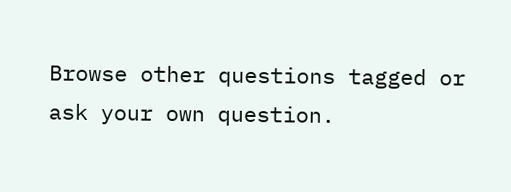Browse other questions tagged or ask your own question.